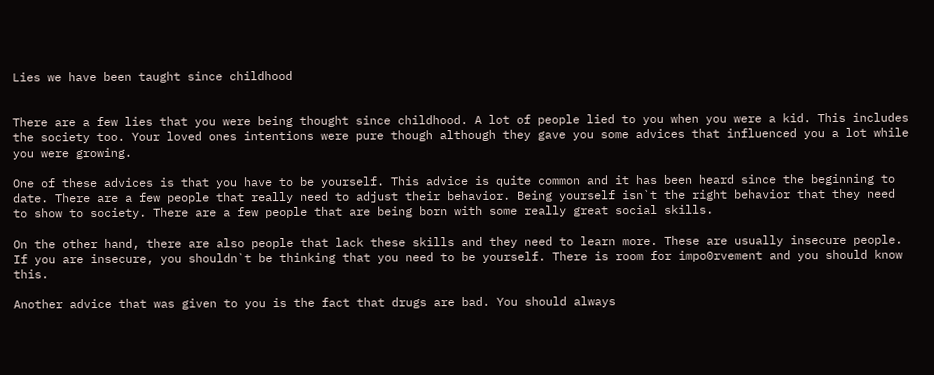Lies we have been taught since childhood


There are a few lies that you were being thought since childhood. A lot of people lied to you when you were a kid. This includes the society too. Your loved ones intentions were pure though although they gave you some advices that influenced you a lot while you were growing.

One of these advices is that you have to be yourself. This advice is quite common and it has been heard since the beginning to date. There are a few people that really need to adjust their behavior. Being yourself isn`t the right behavior that they need to show to society. There are a few people that are being born with some really great social skills.

On the other hand, there are also people that lack these skills and they need to learn more. These are usually insecure people. If you are insecure, you shouldn`t be thinking that you need to be yourself. There is room for impo0rvement and you should know this.

Another advice that was given to you is the fact that drugs are bad. You should always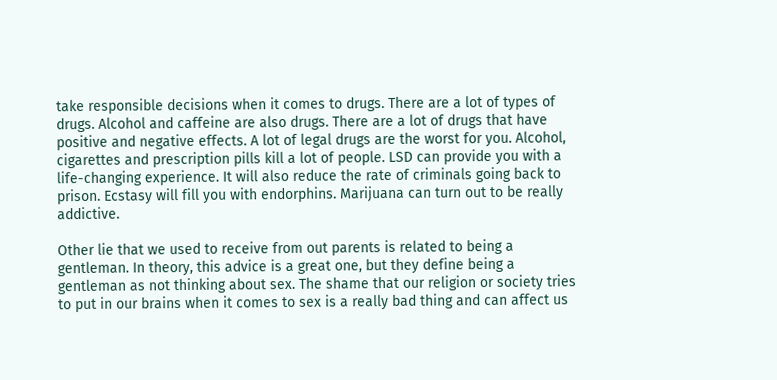take responsible decisions when it comes to drugs. There are a lot of types of drugs. Alcohol and caffeine are also drugs. There are a lot of drugs that have positive and negative effects. A lot of legal drugs are the worst for you. Alcohol, cigarettes and prescription pills kill a lot of people. LSD can provide you with a life-changing experience. It will also reduce the rate of criminals going back to prison. Ecstasy will fill you with endorphins. Marijuana can turn out to be really addictive.

Other lie that we used to receive from out parents is related to being a gentleman. In theory, this advice is a great one, but they define being a gentleman as not thinking about sex. The shame that our religion or society tries to put in our brains when it comes to sex is a really bad thing and can affect us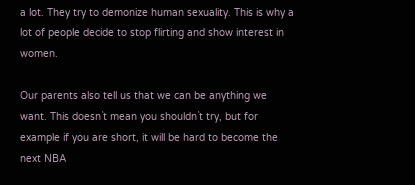a lot. They try to demonize human sexuality. This is why a lot of people decide to stop flirting and show interest in women.

Our parents also tell us that we can be anything we want. This doesn`t mean you shouldn`t try, but for example if you are short, it will be hard to become the next NBA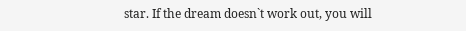star. If the dream doesn`t work out, you will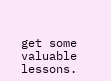get some valuable lessons.